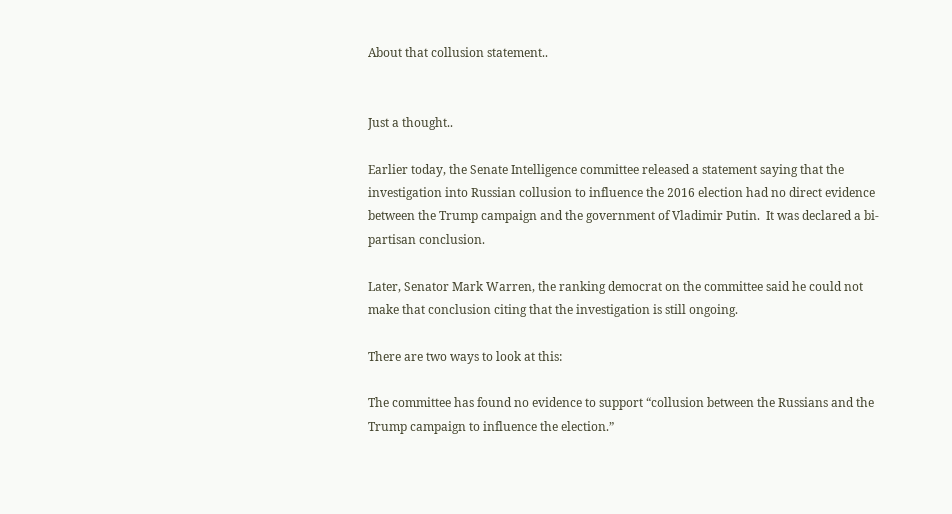About that collusion statement..


Just a thought..

Earlier today, the Senate Intelligence committee released a statement saying that the investigation into Russian collusion to influence the 2016 election had no direct evidence between the Trump campaign and the government of Vladimir Putin.  It was declared a bi-partisan conclusion.

Later, Senator Mark Warren, the ranking democrat on the committee said he could not make that conclusion citing that the investigation is still ongoing.

There are two ways to look at this:

The committee has found no evidence to support “collusion between the Russians and the Trump campaign to influence the election.”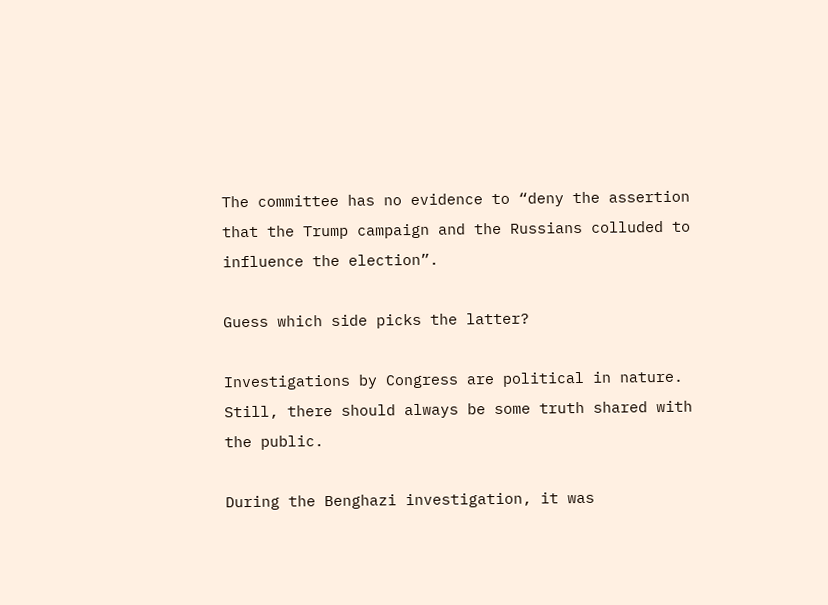The committee has no evidence to “deny the assertion that the Trump campaign and the Russians colluded to influence the election”.

Guess which side picks the latter?

Investigations by Congress are political in nature.  Still, there should always be some truth shared with the public.

During the Benghazi investigation, it was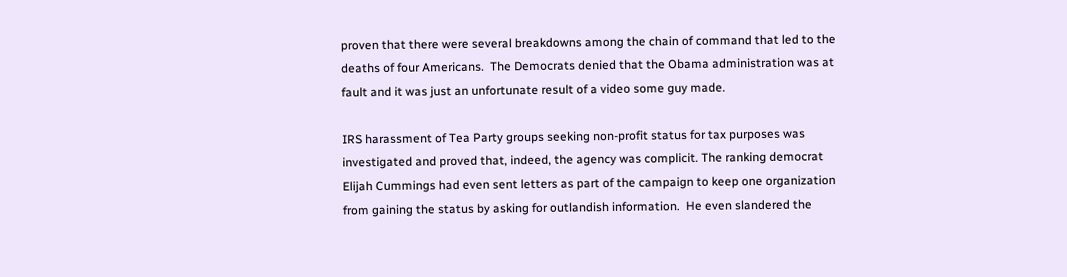proven that there were several breakdowns among the chain of command that led to the deaths of four Americans.  The Democrats denied that the Obama administration was at fault and it was just an unfortunate result of a video some guy made.

IRS harassment of Tea Party groups seeking non-profit status for tax purposes was investigated and proved that, indeed, the agency was complicit. The ranking democrat Elijah Cummings had even sent letters as part of the campaign to keep one organization from gaining the status by asking for outlandish information.  He even slandered the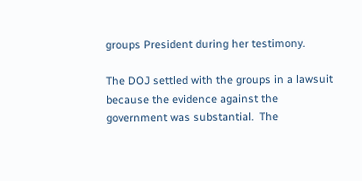groups President during her testimony.

The DOJ settled with the groups in a lawsuit because the evidence against the government was substantial.  The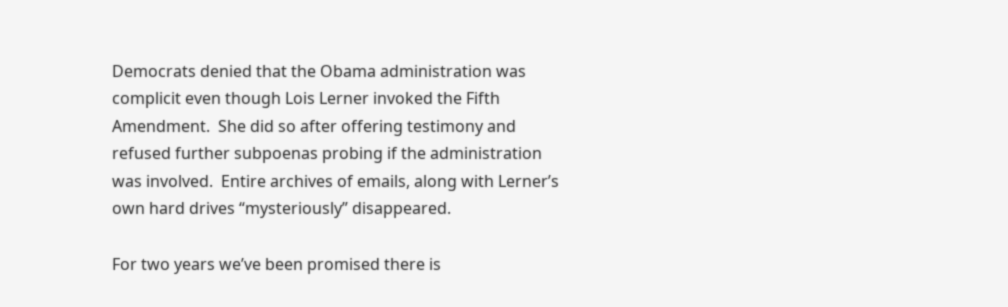Democrats denied that the Obama administration was complicit even though Lois Lerner invoked the Fifth Amendment.  She did so after offering testimony and refused further subpoenas probing if the administration was involved.  Entire archives of emails, along with Lerner’s own hard drives “mysteriously” disappeared.

For two years we’ve been promised there is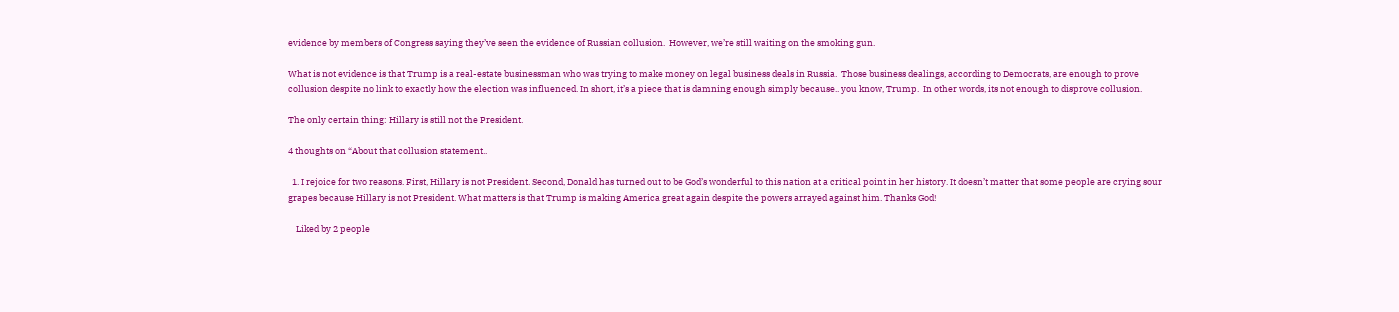evidence by members of Congress saying they’ve seen the evidence of Russian collusion.  However, we’re still waiting on the smoking gun.

What is not evidence is that Trump is a real-estate businessman who was trying to make money on legal business deals in Russia.  Those business dealings, according to Democrats, are enough to prove collusion despite no link to exactly how the election was influenced. In short, it’s a piece that is damning enough simply because.. you know, Trump.  In other words, its not enough to disprove collusion.

The only certain thing: Hillary is still not the President.

4 thoughts on “About that collusion statement..

  1. I rejoice for two reasons. First, Hillary is not President. Second, Donald has turned out to be God’s wonderful to this nation at a critical point in her history. It doesn’t matter that some people are crying sour grapes because Hillary is not President. What matters is that Trump is making America great again despite the powers arrayed against him. Thanks God!

    Liked by 2 people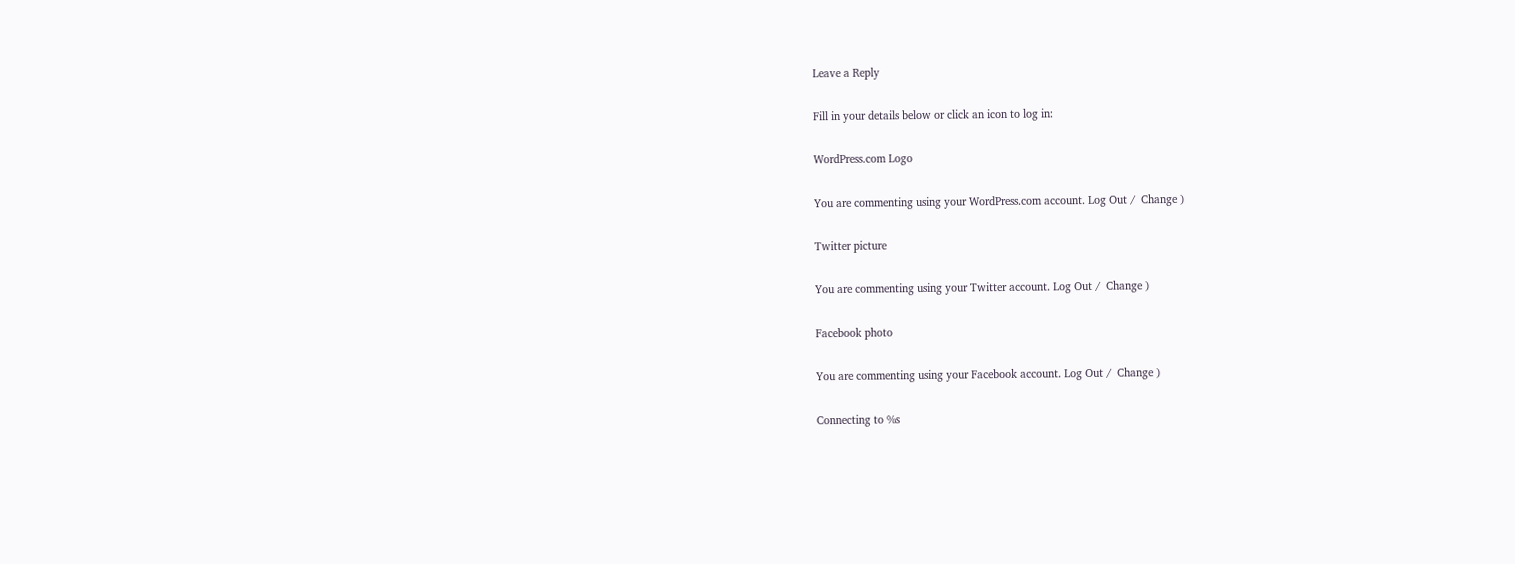Leave a Reply

Fill in your details below or click an icon to log in:

WordPress.com Logo

You are commenting using your WordPress.com account. Log Out /  Change )

Twitter picture

You are commenting using your Twitter account. Log Out /  Change )

Facebook photo

You are commenting using your Facebook account. Log Out /  Change )

Connecting to %s